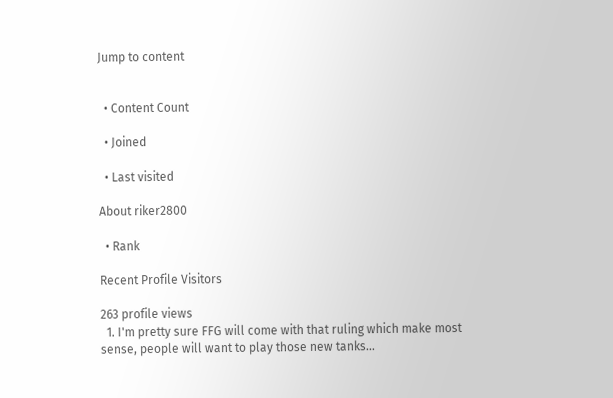Jump to content


  • Content Count

  • Joined

  • Last visited

About riker2800

  • Rank

Recent Profile Visitors

263 profile views
  1. I'm pretty sure FFG will come with that ruling which make most sense, people will want to play those new tanks...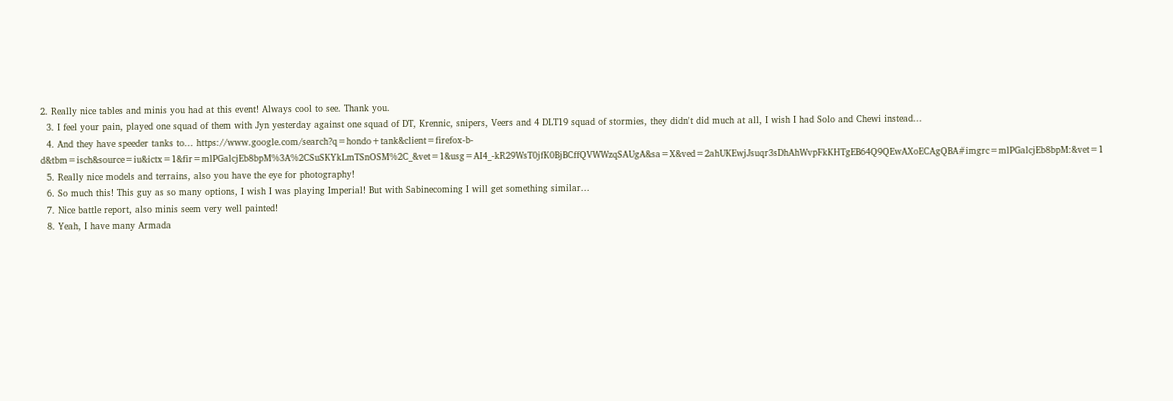2. Really nice tables and minis you had at this event! Always cool to see. Thank you.
  3. I feel your pain, played one squad of them with Jyn yesterday against one squad of DT, Krennic, snipers, Veers and 4 DLT19 squad of stormies, they didn't did much at all, I wish I had Solo and Chewi instead...
  4. And they have speeder tanks to... https://www.google.com/search?q=hondo+tank&client=firefox-b-d&tbm=isch&source=iu&ictx=1&fir=mlPGalcjEb8bpM%3A%2CSuSKYkLmTSnOSM%2C_&vet=1&usg=AI4_-kR29WsT0jfK0BjBCffQVWWzqSAUgA&sa=X&ved=2ahUKEwjJsuqr3sDhAhWvpFkKHTgEB64Q9QEwAXoECAgQBA#imgrc=mlPGalcjEb8bpM:&vet=1
  5. Really nice models and terrains, also you have the eye for photography!
  6. So much this! This guy as so many options, I wish I was playing Imperial! But with Sabinecoming I will get something similar...
  7. Nice battle report, also minis seem very well painted!
  8. Yeah, I have many Armada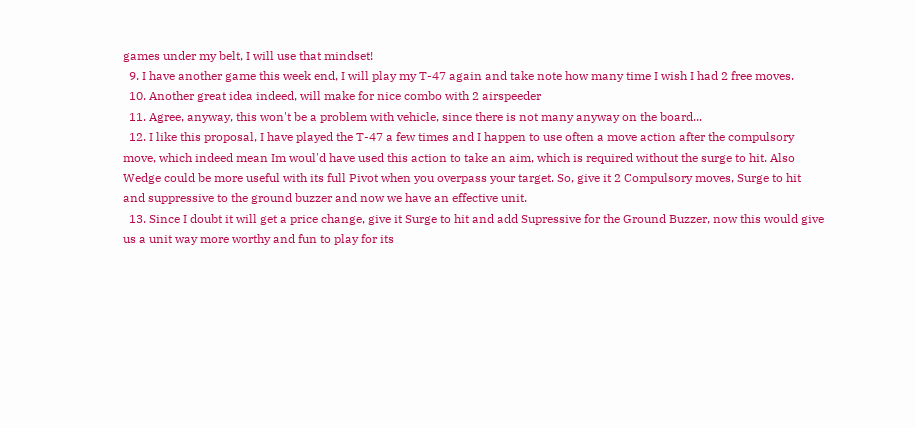games under my belt, I will use that mindset!
  9. I have another game this week end, I will play my T-47 again and take note how many time I wish I had 2 free moves.
  10. Another great idea indeed, will make for nice combo with 2 airspeeder
  11. Agree, anyway, this won't be a problem with vehicle, since there is not many anyway on the board...
  12. I like this proposal, I have played the T-47 a few times and I happen to use often a move action after the compulsory move, which indeed mean Im woul'd have used this action to take an aim, which is required without the surge to hit. Also Wedge could be more useful with its full Pivot when you overpass your target. So, give it 2 Compulsory moves, Surge to hit and suppressive to the ground buzzer and now we have an effective unit.
  13. Since I doubt it will get a price change, give it Surge to hit and add Supressive for the Ground Buzzer, now this would give us a unit way more worthy and fun to play for its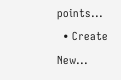points...
  • Create New...